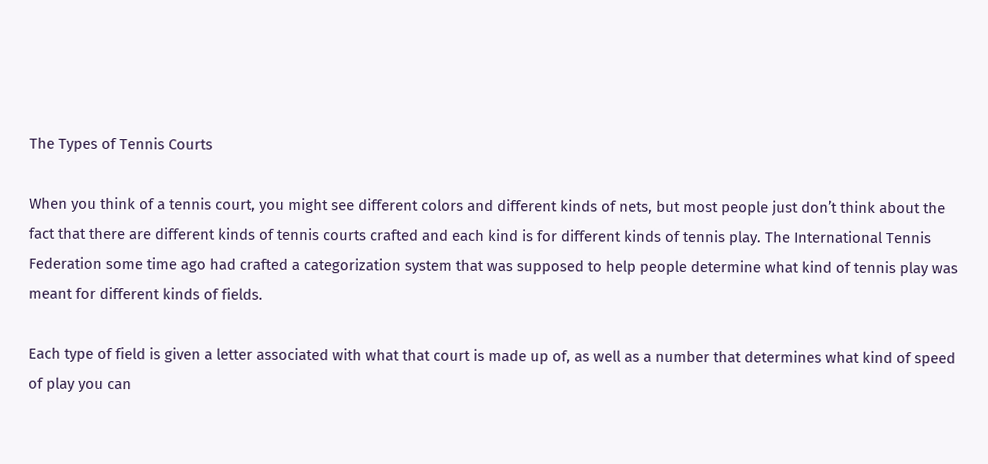The Types of Tennis Courts

When you think of a tennis court, you might see different colors and different kinds of nets, but most people just don’t think about the fact that there are different kinds of tennis courts crafted and each kind is for different kinds of tennis play. The International Tennis Federation some time ago had crafted a categorization system that was supposed to help people determine what kind of tennis play was meant for different kinds of fields.

Each type of field is given a letter associated with what that court is made up of, as well as a number that determines what kind of speed of play you can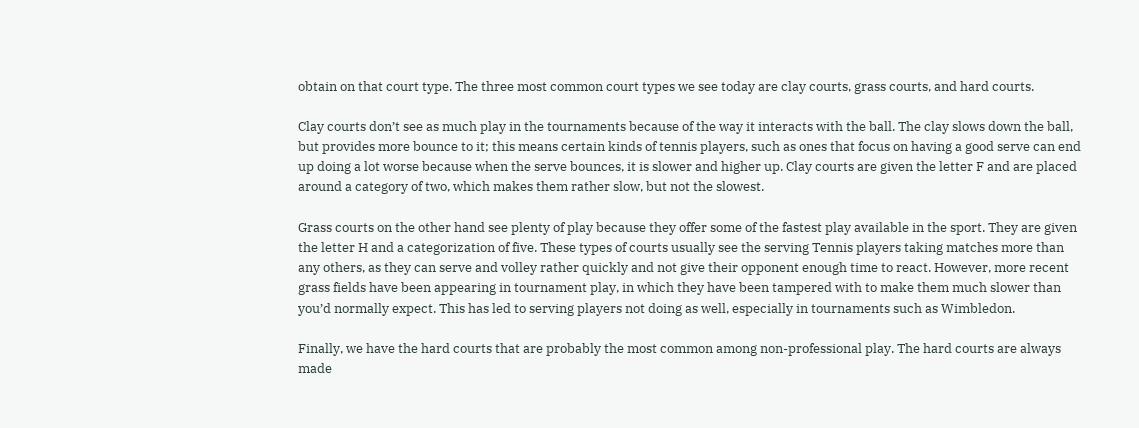obtain on that court type. The three most common court types we see today are clay courts, grass courts, and hard courts.

Clay courts don’t see as much play in the tournaments because of the way it interacts with the ball. The clay slows down the ball, but provides more bounce to it; this means certain kinds of tennis players, such as ones that focus on having a good serve can end up doing a lot worse because when the serve bounces, it is slower and higher up. Clay courts are given the letter F and are placed around a category of two, which makes them rather slow, but not the slowest.

Grass courts on the other hand see plenty of play because they offer some of the fastest play available in the sport. They are given the letter H and a categorization of five. These types of courts usually see the serving Tennis players taking matches more than any others, as they can serve and volley rather quickly and not give their opponent enough time to react. However, more recent grass fields have been appearing in tournament play, in which they have been tampered with to make them much slower than you’d normally expect. This has led to serving players not doing as well, especially in tournaments such as Wimbledon.

Finally, we have the hard courts that are probably the most common among non-professional play. The hard courts are always made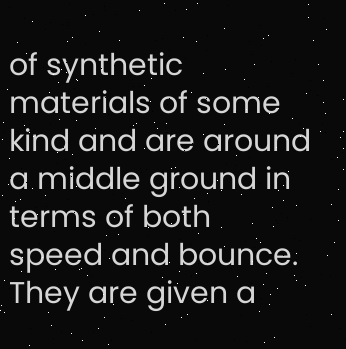of synthetic materials of some kind and are around a middle ground in terms of both speed and bounce. They are given a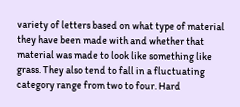variety of letters based on what type of material they have been made with and whether that material was made to look like something like grass. They also tend to fall in a fluctuating category range from two to four. Hard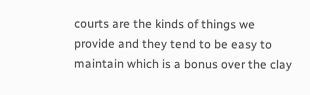courts are the kinds of things we provide and they tend to be easy to maintain which is a bonus over the clay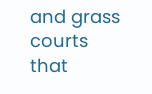and grass courts that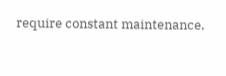require constant maintenance.